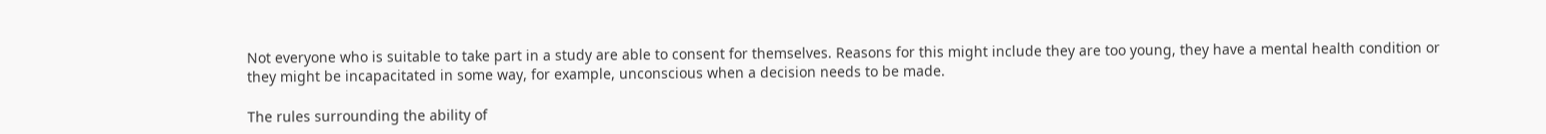Not everyone who is suitable to take part in a study are able to consent for themselves. Reasons for this might include they are too young, they have a mental health condition or they might be incapacitated in some way, for example, unconscious when a decision needs to be made.

The rules surrounding the ability of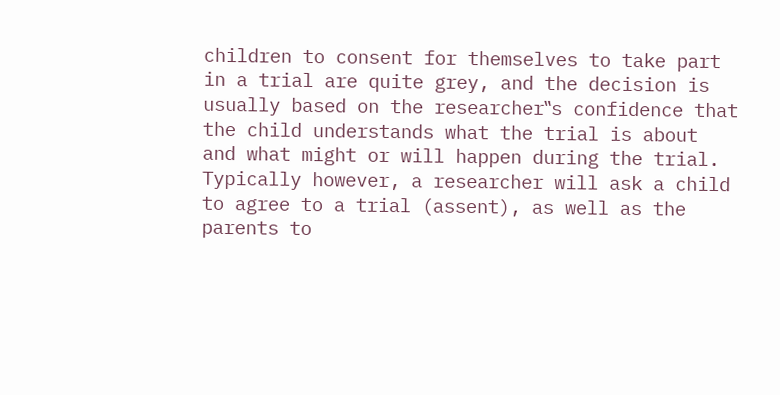children to consent for themselves to take part in a trial are quite grey, and the decision is usually based on the researcher‟s confidence that the child understands what the trial is about and what might or will happen during the trial. Typically however, a researcher will ask a child to agree to a trial (assent), as well as the parents to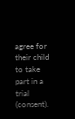agree for their child to take part in a trial (consent).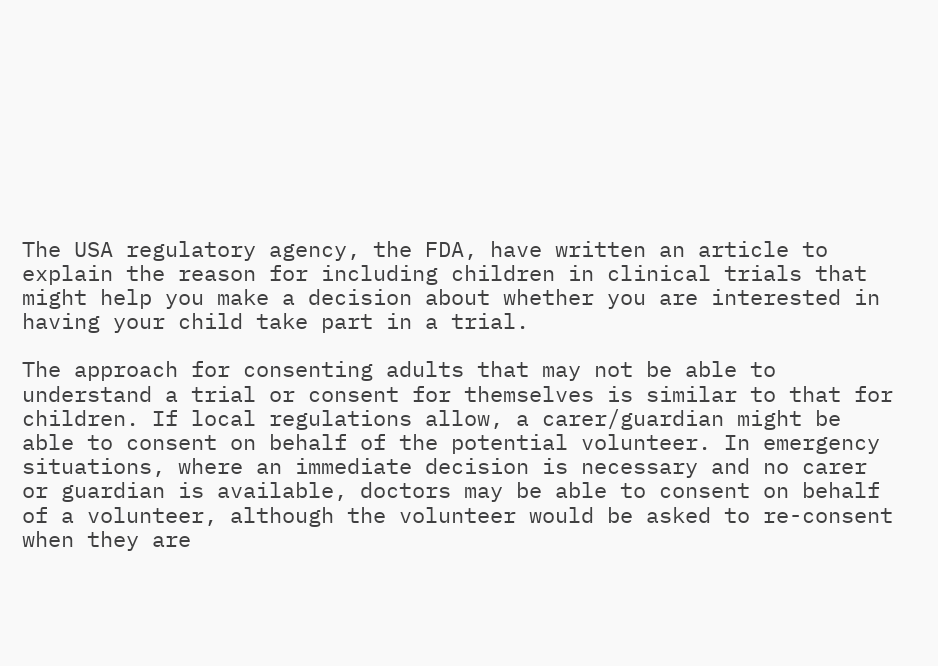The USA regulatory agency, the FDA, have written an article to explain the reason for including children in clinical trials that might help you make a decision about whether you are interested in having your child take part in a trial.

The approach for consenting adults that may not be able to understand a trial or consent for themselves is similar to that for children. If local regulations allow, a carer/guardian might be able to consent on behalf of the potential volunteer. In emergency situations, where an immediate decision is necessary and no carer or guardian is available, doctors may be able to consent on behalf of a volunteer, although the volunteer would be asked to re-consent when they are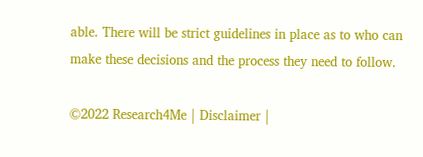able. There will be strict guidelines in place as to who can make these decisions and the process they need to follow.

©2022 Research4Me | Disclaimer |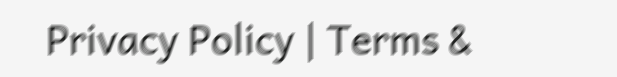Privacy Policy | Terms &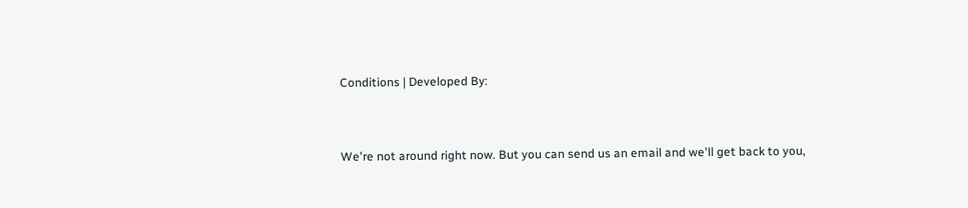Conditions | Developed By:


We're not around right now. But you can send us an email and we'll get back to you,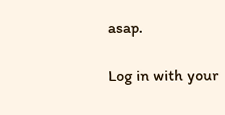asap.

Log in with your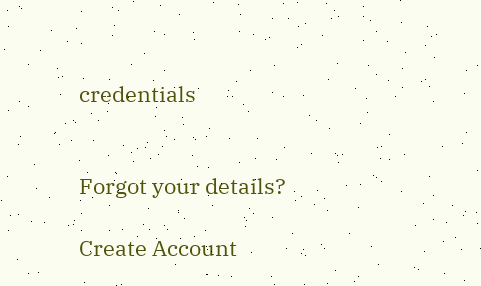credentials


Forgot your details?

Create Account